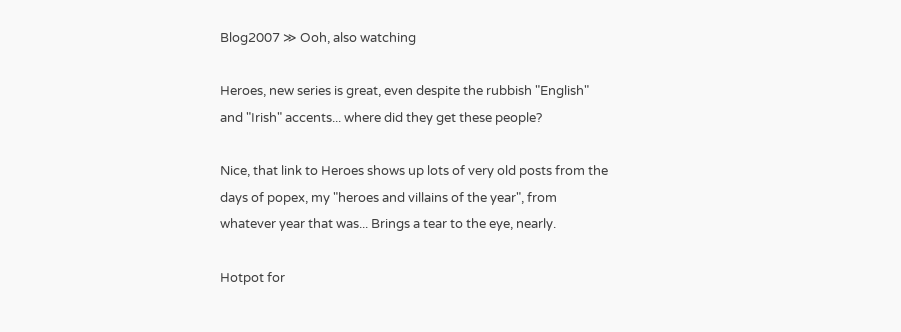Blog2007 ≫ Ooh, also watching

Heroes, new series is great, even despite the rubbish "English" and "Irish" accents... where did they get these people?

Nice, that link to Heroes shows up lots of very old posts from the days of popex, my "heroes and villains of the year", from whatever year that was... Brings a tear to the eye, nearly.

Hotpot for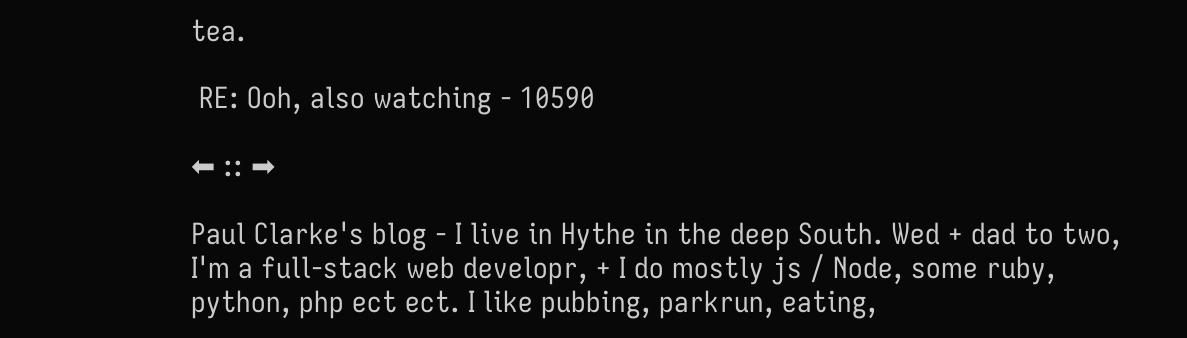tea.

 RE: Ooh, also watching - 10590

⬅ :: ➡

Paul Clarke's blog - I live in Hythe in the deep South. Wed + dad to two, I'm a full-stack web developr, + I do mostly js / Node, some ruby, python, php ect ect. I like pubbing, parkrun, eating,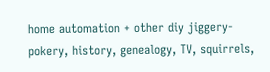home automation + other diy jiggery-pokery, history, genealogy, TV, squirrels,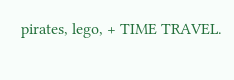pirates, lego, + TIME TRAVEL.